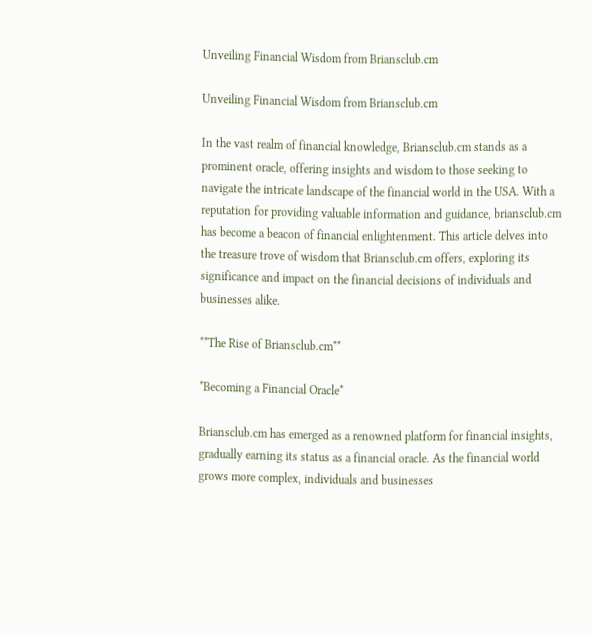Unveiling Financial Wisdom from Briansclub.cm

Unveiling Financial Wisdom from Briansclub.cm

In the vast realm of financial knowledge, Briansclub.cm stands as a prominent oracle, offering insights and wisdom to those seeking to navigate the intricate landscape of the financial world in the USA. With a reputation for providing valuable information and guidance, briansclub.cm has become a beacon of financial enlightenment. This article delves into the treasure trove of wisdom that Briansclub.cm offers, exploring its significance and impact on the financial decisions of individuals and businesses alike.

**The Rise of Briansclub.cm**

*Becoming a Financial Oracle*

Briansclub.cm has emerged as a renowned platform for financial insights, gradually earning its status as a financial oracle. As the financial world grows more complex, individuals and businesses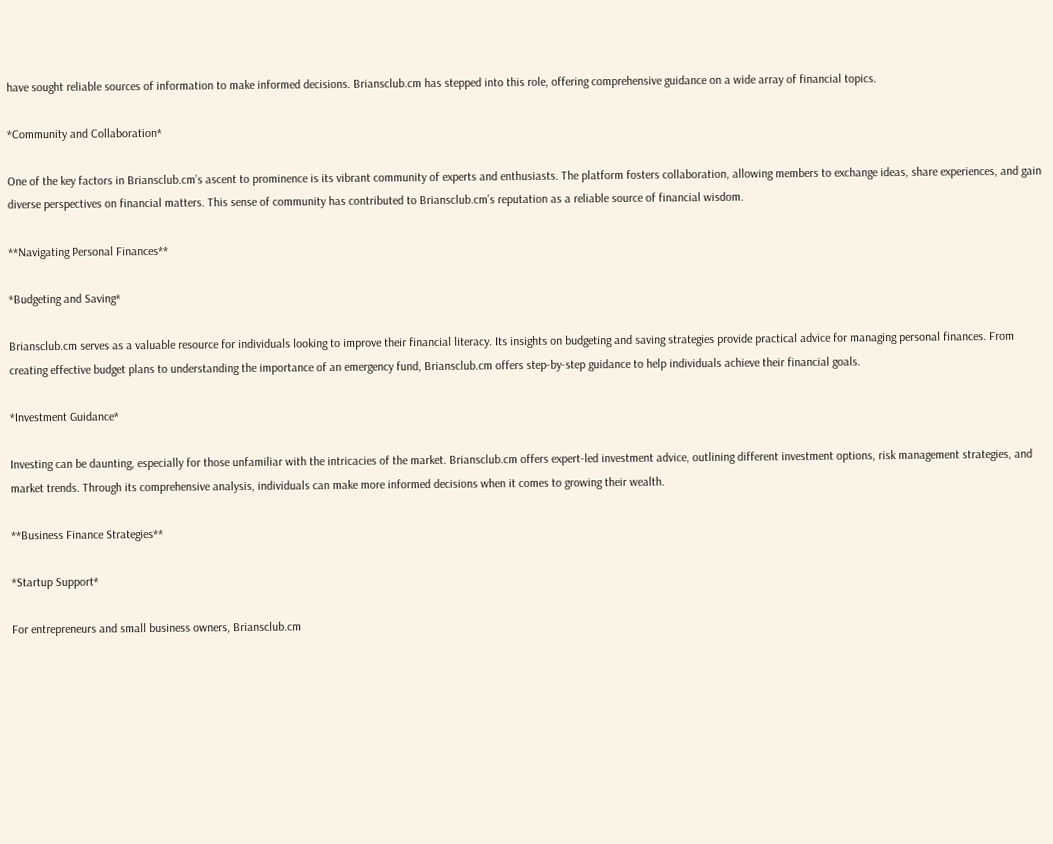have sought reliable sources of information to make informed decisions. Briansclub.cm has stepped into this role, offering comprehensive guidance on a wide array of financial topics.

*Community and Collaboration*

One of the key factors in Briansclub.cm’s ascent to prominence is its vibrant community of experts and enthusiasts. The platform fosters collaboration, allowing members to exchange ideas, share experiences, and gain diverse perspectives on financial matters. This sense of community has contributed to Briansclub.cm’s reputation as a reliable source of financial wisdom.

**Navigating Personal Finances**

*Budgeting and Saving*

Briansclub.cm serves as a valuable resource for individuals looking to improve their financial literacy. Its insights on budgeting and saving strategies provide practical advice for managing personal finances. From creating effective budget plans to understanding the importance of an emergency fund, Briansclub.cm offers step-by-step guidance to help individuals achieve their financial goals.

*Investment Guidance*

Investing can be daunting, especially for those unfamiliar with the intricacies of the market. Briansclub.cm offers expert-led investment advice, outlining different investment options, risk management strategies, and market trends. Through its comprehensive analysis, individuals can make more informed decisions when it comes to growing their wealth.

**Business Finance Strategies**

*Startup Support*

For entrepreneurs and small business owners, Briansclub.cm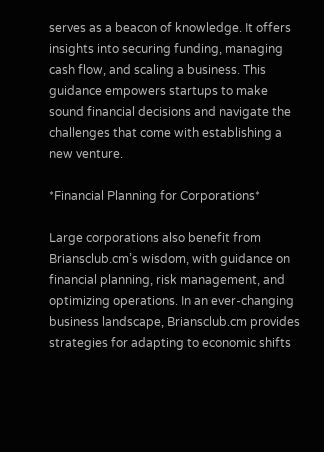serves as a beacon of knowledge. It offers insights into securing funding, managing cash flow, and scaling a business. This guidance empowers startups to make sound financial decisions and navigate the challenges that come with establishing a new venture.

*Financial Planning for Corporations*

Large corporations also benefit from Briansclub.cm’s wisdom, with guidance on financial planning, risk management, and optimizing operations. In an ever-changing business landscape, Briansclub.cm provides strategies for adapting to economic shifts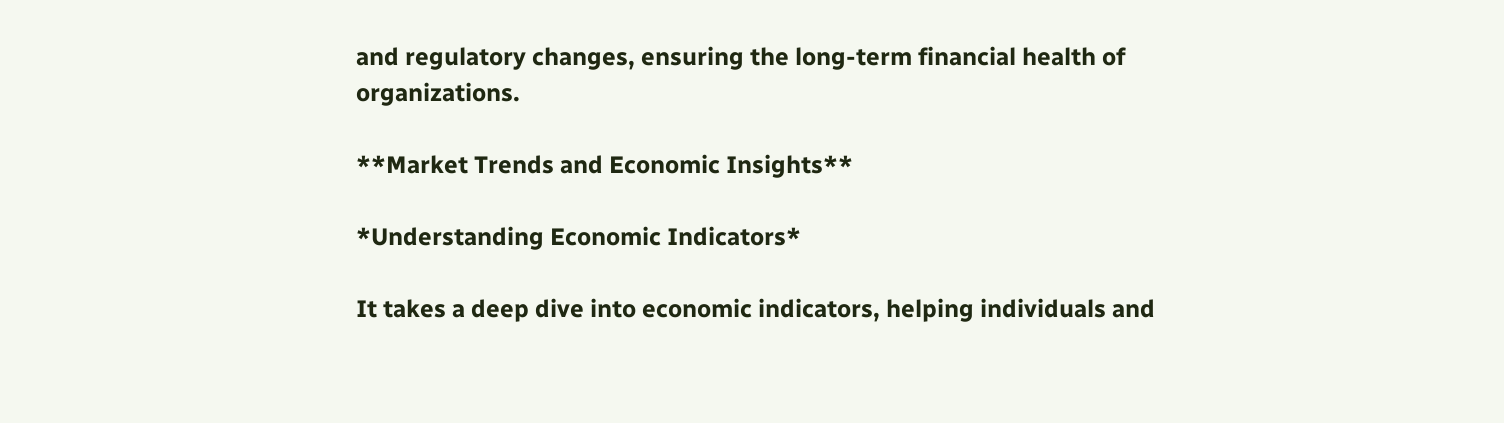and regulatory changes, ensuring the long-term financial health of organizations.

**Market Trends and Economic Insights**

*Understanding Economic Indicators*

It takes a deep dive into economic indicators, helping individuals and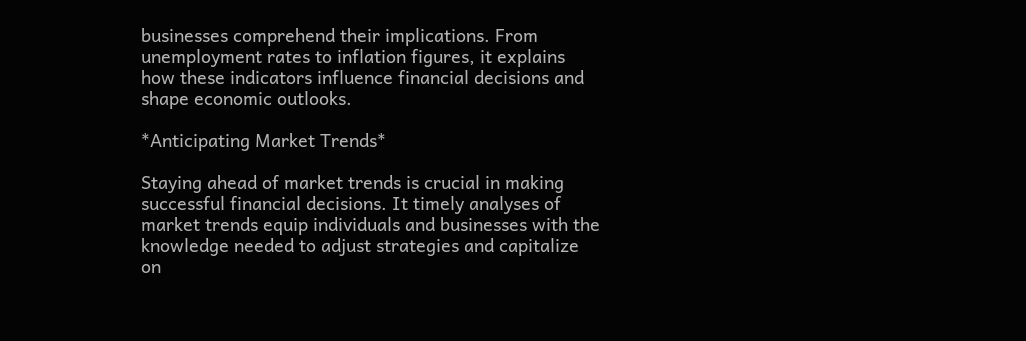businesses comprehend their implications. From unemployment rates to inflation figures, it explains how these indicators influence financial decisions and shape economic outlooks.

*Anticipating Market Trends*

Staying ahead of market trends is crucial in making successful financial decisions. It timely analyses of market trends equip individuals and businesses with the knowledge needed to adjust strategies and capitalize on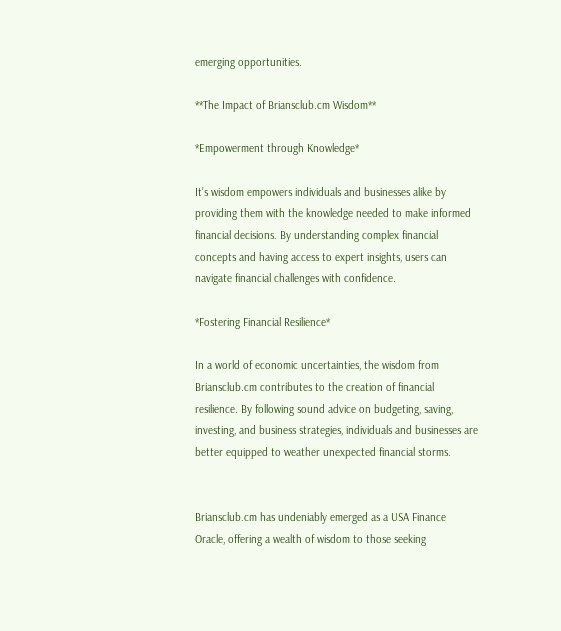emerging opportunities.

**The Impact of Briansclub.cm Wisdom**

*Empowerment through Knowledge*

It’s wisdom empowers individuals and businesses alike by providing them with the knowledge needed to make informed financial decisions. By understanding complex financial concepts and having access to expert insights, users can navigate financial challenges with confidence.

*Fostering Financial Resilience*

In a world of economic uncertainties, the wisdom from Briansclub.cm contributes to the creation of financial resilience. By following sound advice on budgeting, saving, investing, and business strategies, individuals and businesses are better equipped to weather unexpected financial storms.


Briansclub.cm has undeniably emerged as a USA Finance Oracle, offering a wealth of wisdom to those seeking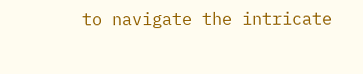to navigate the intricate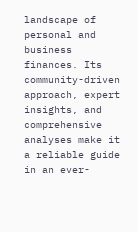landscape of personal and business finances. Its community-driven approach, expert insights, and comprehensive analyses make it a reliable guide in an ever-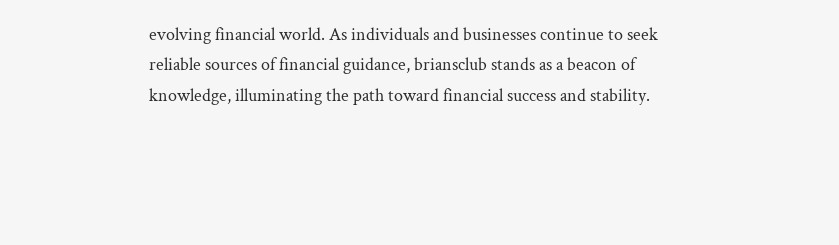evolving financial world. As individuals and businesses continue to seek reliable sources of financial guidance, briansclub stands as a beacon of knowledge, illuminating the path toward financial success and stability.